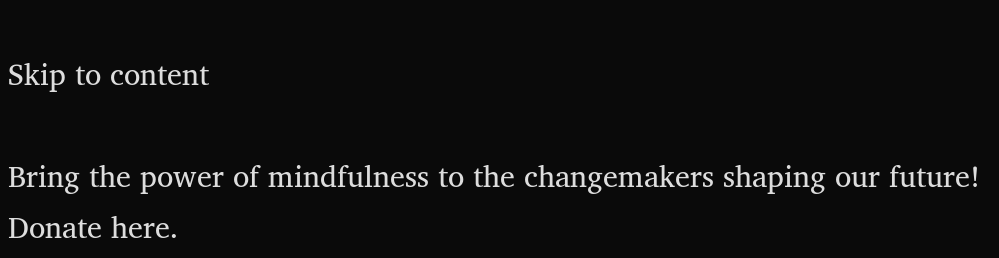Skip to content

Bring the power of mindfulness to the changemakers shaping our future! Donate here.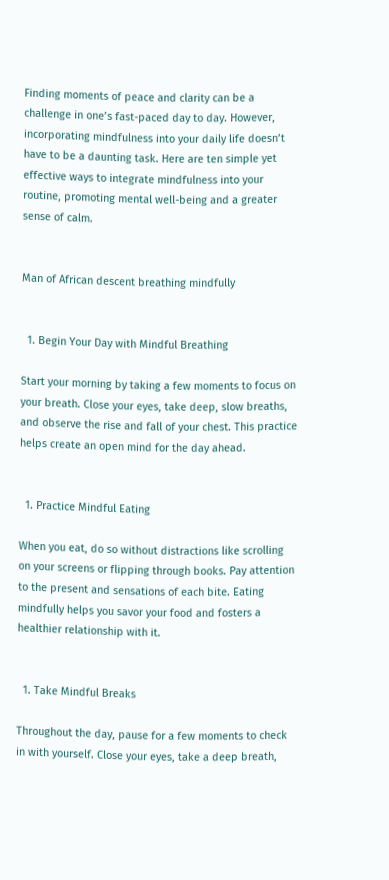Finding moments of peace and clarity can be a challenge in one’s fast-paced day to day. However, incorporating mindfulness into your daily life doesn’t have to be a daunting task. Here are ten simple yet effective ways to integrate mindfulness into your routine, promoting mental well-being and a greater sense of calm.


Man of African descent breathing mindfully


  1. Begin Your Day with Mindful Breathing

Start your morning by taking a few moments to focus on your breath. Close your eyes, take deep, slow breaths, and observe the rise and fall of your chest. This practice helps create an open mind for the day ahead.


  1. Practice Mindful Eating

When you eat, do so without distractions like scrolling on your screens or flipping through books. Pay attention to the present and sensations of each bite. Eating mindfully helps you savor your food and fosters a healthier relationship with it.


  1. Take Mindful Breaks

Throughout the day, pause for a few moments to check in with yourself. Close your eyes, take a deep breath,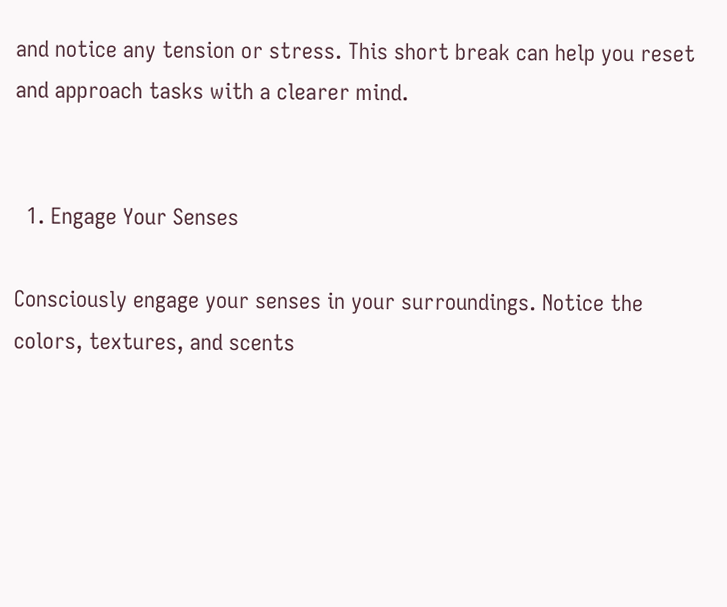and notice any tension or stress. This short break can help you reset and approach tasks with a clearer mind.


  1. Engage Your Senses

Consciously engage your senses in your surroundings. Notice the colors, textures, and scents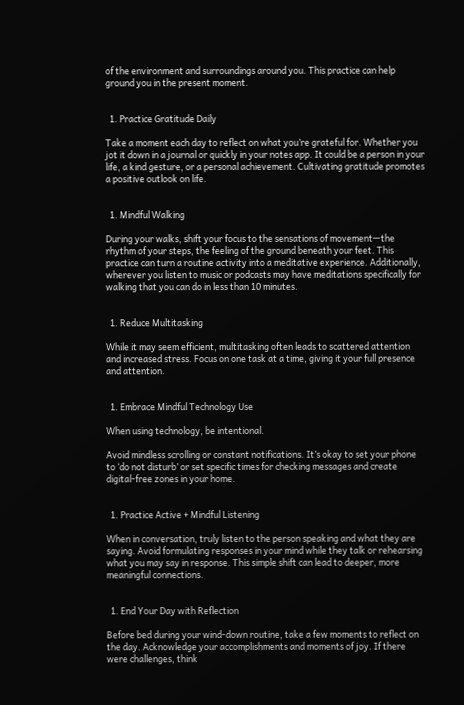of the environment and surroundings around you. This practice can help ground you in the present moment.


  1. Practice Gratitude Daily

Take a moment each day to reflect on what you’re grateful for. Whether you jot it down in a journal or quickly in your notes app. It could be a person in your life, a kind gesture, or a personal achievement. Cultivating gratitude promotes a positive outlook on life.


  1. Mindful Walking

During your walks, shift your focus to the sensations of movement—the rhythm of your steps, the feeling of the ground beneath your feet. This practice can turn a routine activity into a meditative experience. Additionally, wherever you listen to music or podcasts may have meditations specifically for walking that you can do in less than 10 minutes.


  1. Reduce Multitasking

While it may seem efficient, multitasking often leads to scattered attention and increased stress. Focus on one task at a time, giving it your full presence and attention.


  1. Embrace Mindful Technology Use

When using technology, be intentional.

Avoid mindless scrolling or constant notifications. It’s okay to set your phone to ‘do not disturb’ or set specific times for checking messages and create digital-free zones in your home.


  1. Practice Active + Mindful Listening

When in conversation, truly listen to the person speaking and what they are saying. Avoid formulating responses in your mind while they talk or rehearsing what you may say in response. This simple shift can lead to deeper, more meaningful connections.


  1. End Your Day with Reflection

Before bed during your wind-down routine, take a few moments to reflect on the day. Acknowledge your accomplishments and moments of joy. If there were challenges, think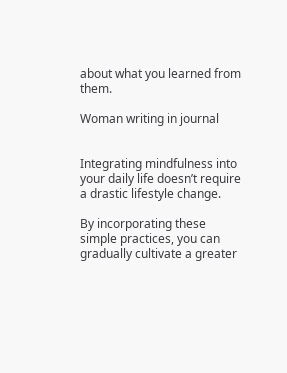about what you learned from them.

Woman writing in journal


Integrating mindfulness into your daily life doesn’t require a drastic lifestyle change.

By incorporating these simple practices, you can gradually cultivate a greater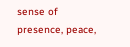sense of presence, peace,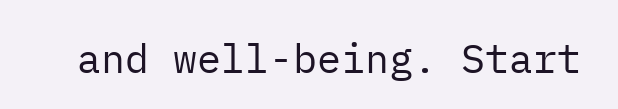and well-being. Start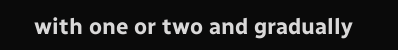with one or two and gradually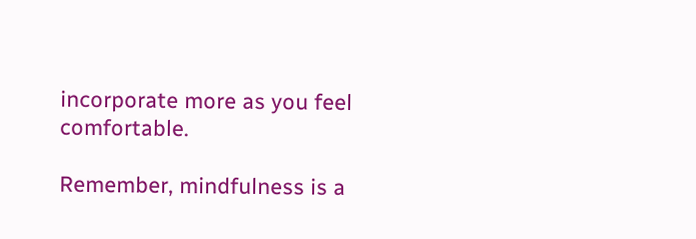incorporate more as you feel comfortable.

Remember, mindfulness is a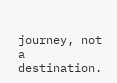journey, not a destination.